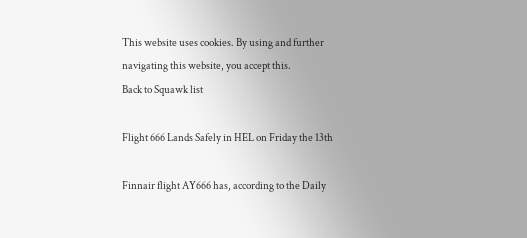This website uses cookies. By using and further navigating this website, you accept this.
Back to Squawk list

Flight 666 Lands Safely in HEL on Friday the 13th

Finnair flight AY666 has, according to the Daily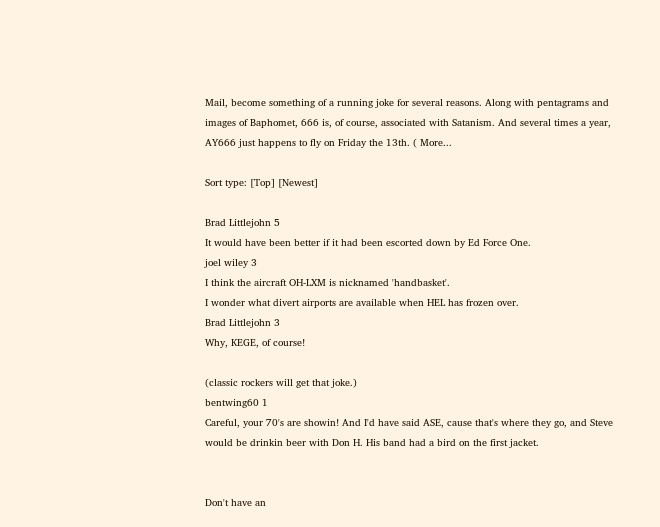Mail, become something of a running joke for several reasons. Along with pentagrams and images of Baphomet, 666 is, of course, associated with Satanism. And several times a year, AY666 just happens to fly on Friday the 13th. ( More...

Sort type: [Top] [Newest]

Brad Littlejohn 5
It would have been better if it had been escorted down by Ed Force One.
joel wiley 3
I think the aircraft OH-LXM is nicknamed 'handbasket'.
I wonder what divert airports are available when HEL has frozen over.
Brad Littlejohn 3
Why, KEGE, of course!

(classic rockers will get that joke.)
bentwing60 1
Careful, your 70's are showin! And I'd have said ASE, cause that's where they go, and Steve would be drinkin beer with Don H. His band had a bird on the first jacket.


Don't have an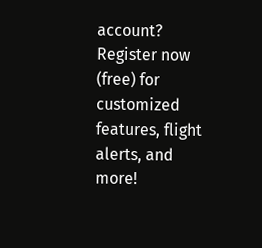account? Register now (free) for customized features, flight alerts, and more!